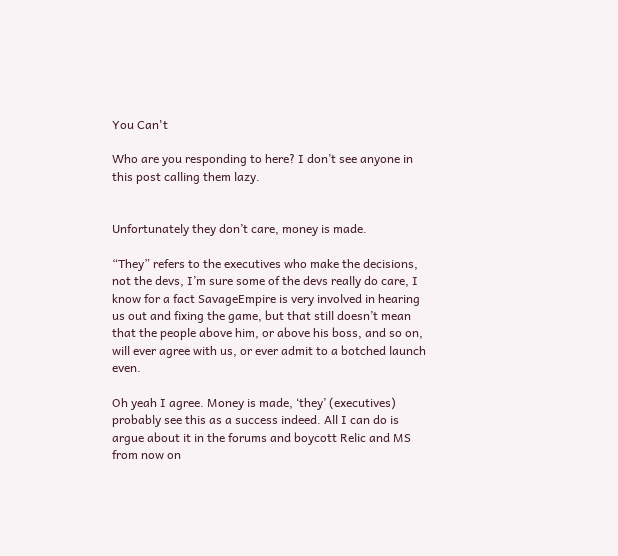You Can't

Who are you responding to here? I don’t see anyone in this post calling them lazy.


Unfortunately they don’t care, money is made.

“They” refers to the executives who make the decisions, not the devs, I’m sure some of the devs really do care, I know for a fact SavageEmpire is very involved in hearing us out and fixing the game, but that still doesn’t mean that the people above him, or above his boss, and so on, will ever agree with us, or ever admit to a botched launch even.

Oh yeah I agree. Money is made, ‘they’ (executives) probably see this as a success indeed. All I can do is argue about it in the forums and boycott Relic and MS from now on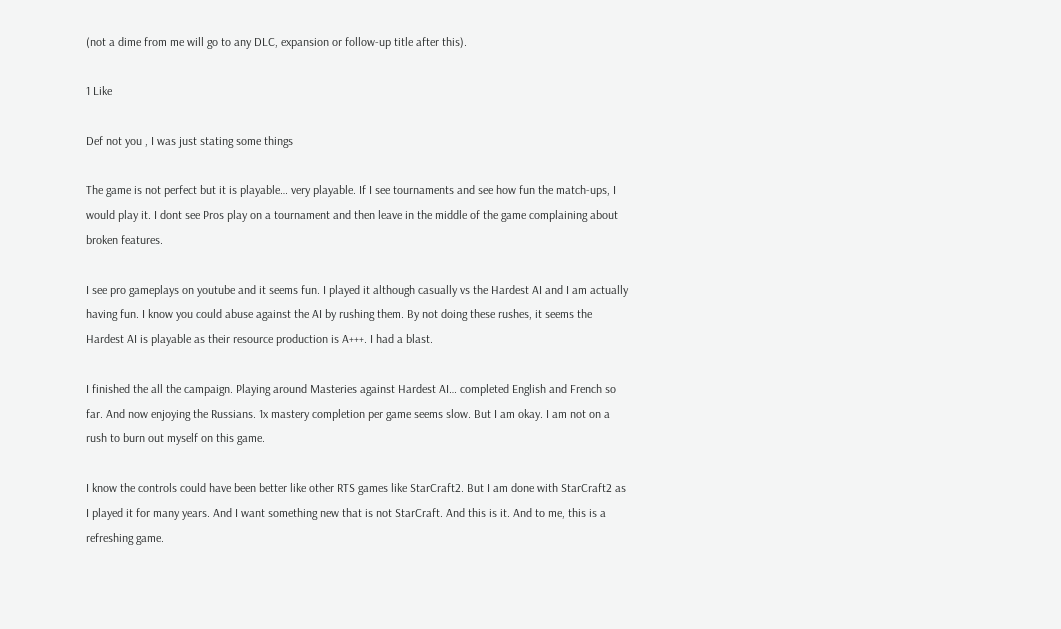(not a dime from me will go to any DLC, expansion or follow-up title after this).

1 Like

Def not you , I was just stating some things

The game is not perfect but it is playable… very playable. If I see tournaments and see how fun the match-ups, I would play it. I dont see Pros play on a tournament and then leave in the middle of the game complaining about broken features.

I see pro gameplays on youtube and it seems fun. I played it although casually vs the Hardest AI and I am actually having fun. I know you could abuse against the AI by rushing them. By not doing these rushes, it seems the Hardest AI is playable as their resource production is A+++. I had a blast.

I finished the all the campaign. Playing around Masteries against Hardest AI… completed English and French so far. And now enjoying the Russians. 1x mastery completion per game seems slow. But I am okay. I am not on a rush to burn out myself on this game.

I know the controls could have been better like other RTS games like StarCraft2. But I am done with StarCraft2 as I played it for many years. And I want something new that is not StarCraft. And this is it. And to me, this is a refreshing game.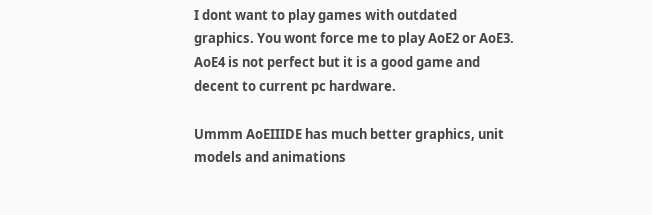I dont want to play games with outdated graphics. You wont force me to play AoE2 or AoE3. AoE4 is not perfect but it is a good game and decent to current pc hardware.

Ummm AoEIIIDE has much better graphics, unit models and animations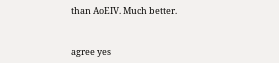than AoEIV. Much better.


agree yes